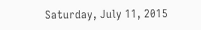Saturday, July 11, 2015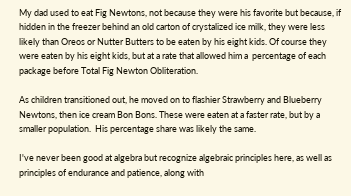My dad used to eat Fig Newtons, not because they were his favorite but because, if hidden in the freezer behind an old carton of crystalized ice milk, they were less likely than Oreos or Nutter Butters to be eaten by his eight kids. Of course they were eaten by his eight kids, but at a rate that allowed him a  percentage of each package before Total Fig Newton Obliteration.

As children transitioned out, he moved on to flashier Strawberry and Blueberry Newtons, then ice cream Bon Bons. These were eaten at a faster rate, but by a smaller population.  His percentage share was likely the same.

I've never been good at algebra but recognize algebraic principles here, as well as principles of endurance and patience, along with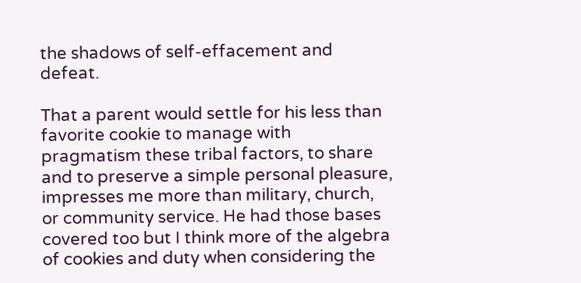the shadows of self-effacement and defeat.

That a parent would settle for his less than favorite cookie to manage with pragmatism these tribal factors, to share and to preserve a simple personal pleasure, impresses me more than military, church, or community service. He had those bases covered too but I think more of the algebra of cookies and duty when considering the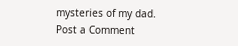mysteries of my dad.
Post a Comment